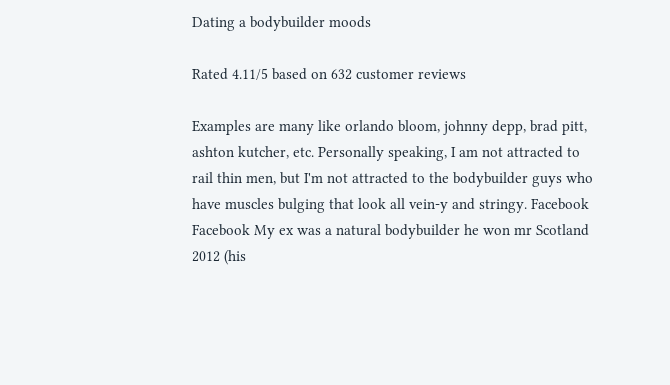Dating a bodybuilder moods

Rated 4.11/5 based on 632 customer reviews

Examples are many like orlando bloom, johnny depp, brad pitt, ashton kutcher, etc. Personally speaking, I am not attracted to rail thin men, but I'm not attracted to the bodybuilder guys who have muscles bulging that look all vein-y and stringy. Facebook Facebook My ex was a natural bodybuilder he won mr Scotland 2012 (his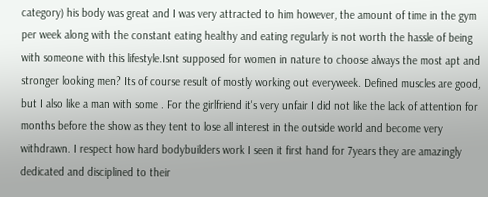category) his body was great and I was very attracted to him however, the amount of time in the gym per week along with the constant eating healthy and eating regularly is not worth the hassle of being with someone with this lifestyle.Isnt supposed for women in nature to choose always the most apt and stronger looking men? Its of course result of mostly working out everyweek. Defined muscles are good, but I also like a man with some . For the girlfriend it's very unfair I did not like the lack of attention for months before the show as they tent to lose all interest in the outside world and become very withdrawn. I respect how hard bodybuilders work I seen it first hand for 7years they are amazingly dedicated and disciplined to their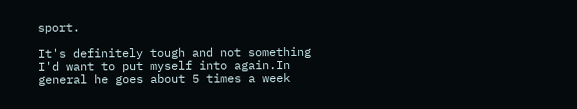sport.

It's definitely tough and not something I'd want to put myself into again.In general he goes about 5 times a week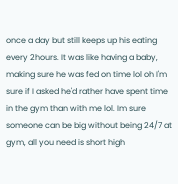once a day but still keeps up his eating every 2hours. It was like having a baby, making sure he was fed on time lol oh I'm sure if I asked he'd rather have spent time in the gym than with me lol. Im sure someone can be big without being 24/7 at gym, all you need is short high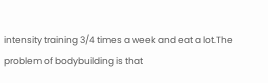intensity training 3/4 times a week and eat a lot.The problem of bodybuilding is that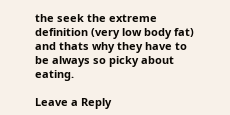the seek the extreme definition (very low body fat) and thats why they have to be always so picky about eating.

Leave a Reply